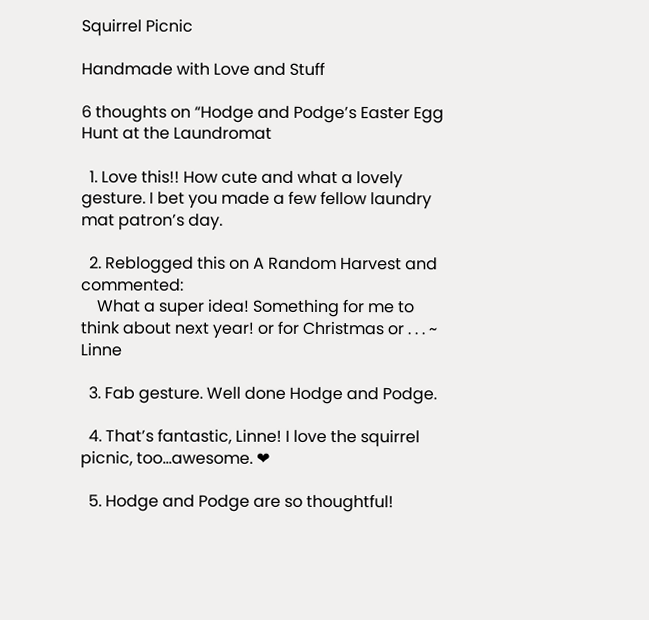Squirrel Picnic

Handmade with Love and Stuff

6 thoughts on “Hodge and Podge’s Easter Egg Hunt at the Laundromat

  1. Love this!! How cute and what a lovely gesture. I bet you made a few fellow laundry mat patron’s day.

  2. Reblogged this on A Random Harvest and commented:
    What a super idea! Something for me to think about next year! or for Christmas or . . . ~ Linne

  3. Fab gesture. Well done Hodge and Podge.

  4. That’s fantastic, Linne! I love the squirrel picnic, too…awesome. ❤

  5. Hodge and Podge are so thoughtful!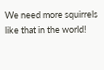We need more squirrels like that in the world!